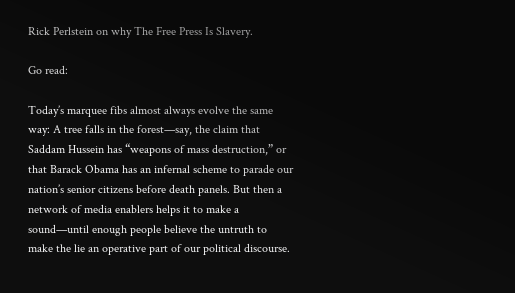Rick Perlstein on why The Free Press Is Slavery.

Go read:

Today’s marquee fibs almost always evolve the same way: A tree falls in the forest—say, the claim that Saddam Hussein has “weapons of mass destruction,” or that Barack Obama has an infernal scheme to parade our nation’s senior citizens before death panels. But then a network of media enablers helps it to make a sound—until enough people believe the untruth to make the lie an operative part of our political discourse.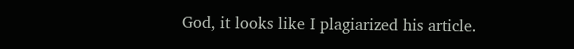God, it looks like I plagiarized his article.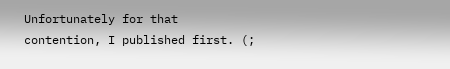Unfortunately for that contention, I published first. (;